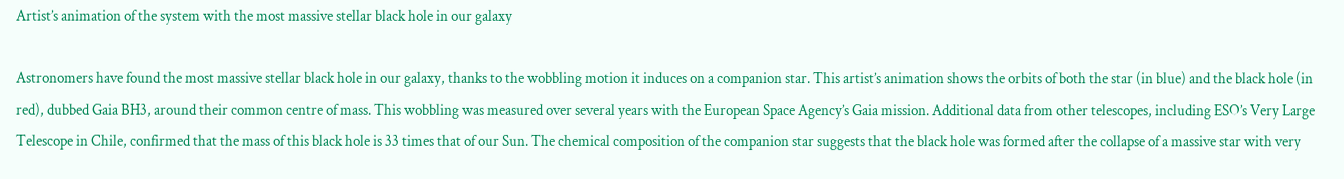Artist’s animation of the system with the most massive stellar black hole in our galaxy

Astronomers have found the most massive stellar black hole in our galaxy, thanks to the wobbling motion it induces on a companion star. This artist’s animation shows the orbits of both the star (in blue) and the black hole (in red), dubbed Gaia BH3, around their common centre of mass. This wobbling was measured over several years with the European Space Agency’s Gaia mission. Additional data from other telescopes, including ESO’s Very Large Telescope in Chile, confirmed that the mass of this black hole is 33 times that of our Sun. The chemical composition of the companion star suggests that the black hole was formed after the collapse of a massive star with very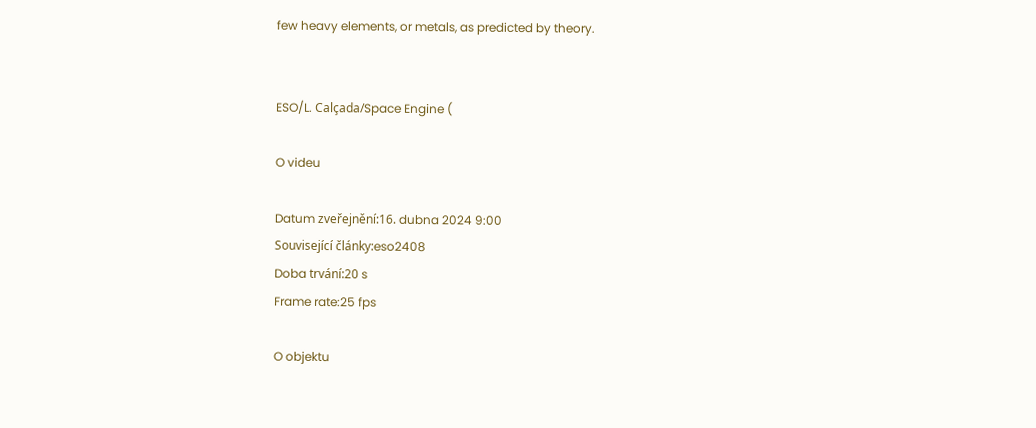few heavy elements, or metals, as predicted by theory.


ESO/L. Calçada/Space Engine (

O videu

Datum zveřejnění:16. dubna 2024 9:00
Související články:eso2408
Doba trvání:20 s
Frame rate:25 fps

O objektu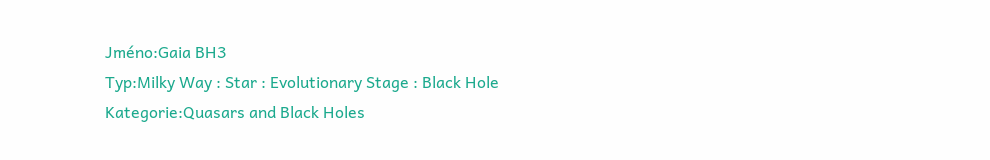Jméno:Gaia BH3
Typ:Milky Way : Star : Evolutionary Stage : Black Hole
Kategorie:Quasars and Black Holes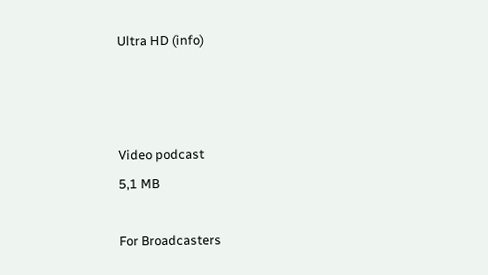Ultra HD (info)



Video podcast
5,1 MB

For Broadcasters